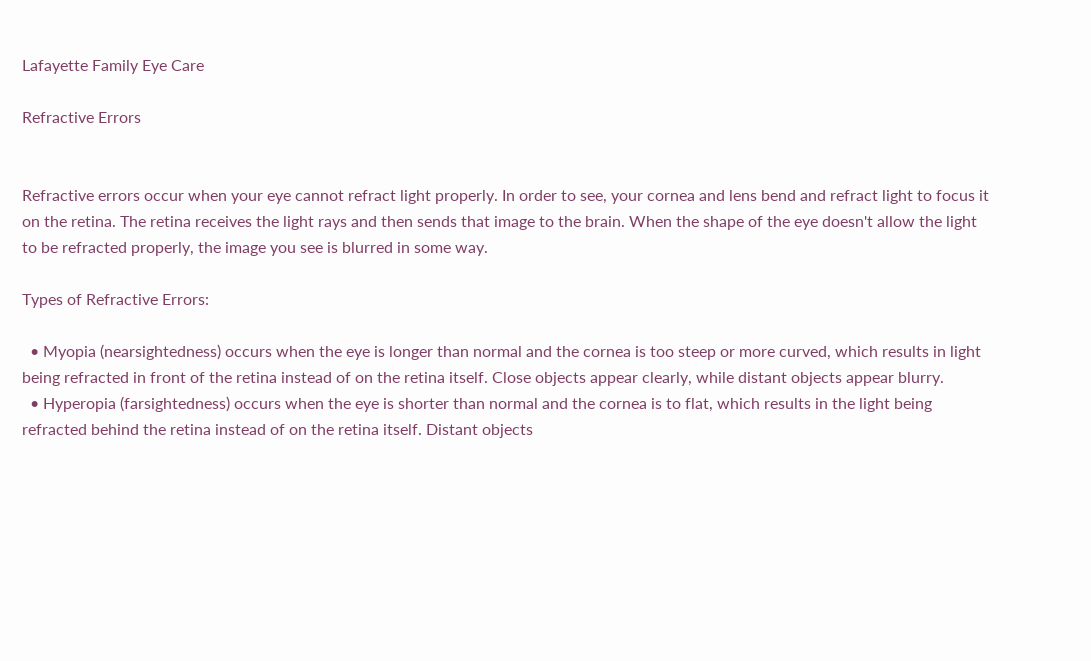Lafayette Family Eye Care

Refractive Errors


Refractive errors occur when your eye cannot refract light properly. In order to see, your cornea and lens bend and refract light to focus it on the retina. The retina receives the light rays and then sends that image to the brain. When the shape of the eye doesn't allow the light to be refracted properly, the image you see is blurred in some way.

Types of Refractive Errors:

  • Myopia (nearsightedness) occurs when the eye is longer than normal and the cornea is too steep or more curved, which results in light being refracted in front of the retina instead of on the retina itself. Close objects appear clearly, while distant objects appear blurry.
  • Hyperopia (farsightedness) occurs when the eye is shorter than normal and the cornea is to flat, which results in the light being refracted behind the retina instead of on the retina itself. Distant objects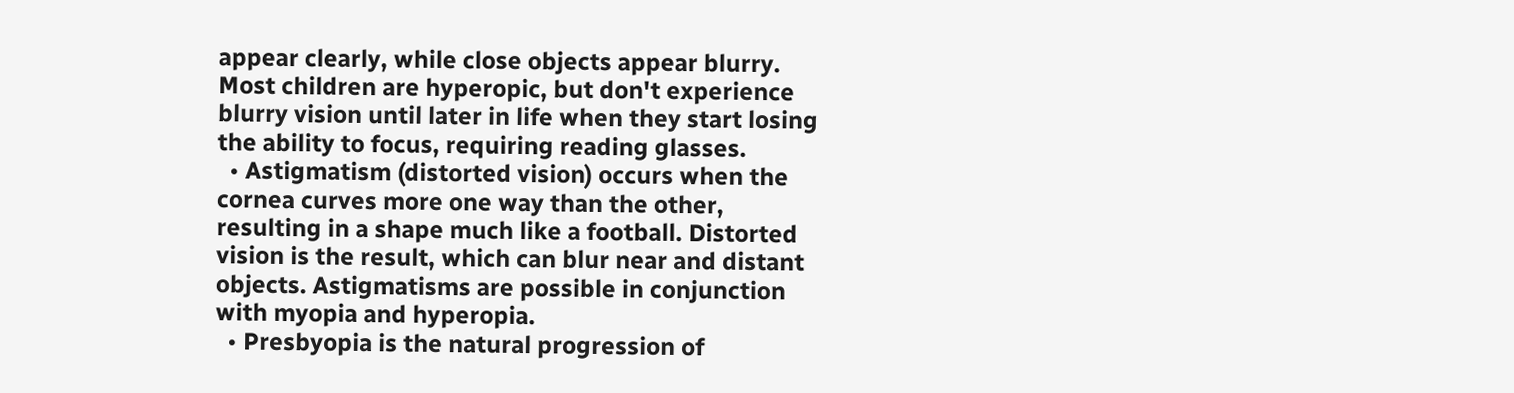appear clearly, while close objects appear blurry. Most children are hyperopic, but don't experience blurry vision until later in life when they start losing the ability to focus, requiring reading glasses.
  • Astigmatism (distorted vision) occurs when the cornea curves more one way than the other, resulting in a shape much like a football. Distorted vision is the result, which can blur near and distant objects. Astigmatisms are possible in conjunction with myopia and hyperopia.
  • Presbyopia is the natural progression of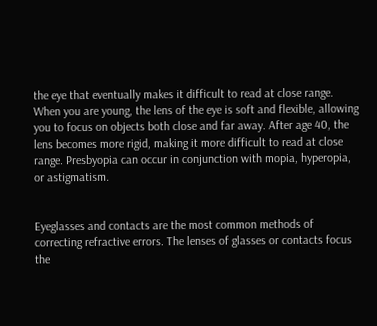the eye that eventually makes it difficult to read at close range. When you are young, the lens of the eye is soft and flexible, allowing you to focus on objects both close and far away. After age 40, the lens becomes more rigid, making it more difficult to read at close range. Presbyopia can occur in conjunction with mopia, hyperopia, or astigmatism.


Eyeglasses and contacts are the most common methods of correcting refractive errors. The lenses of glasses or contacts focus the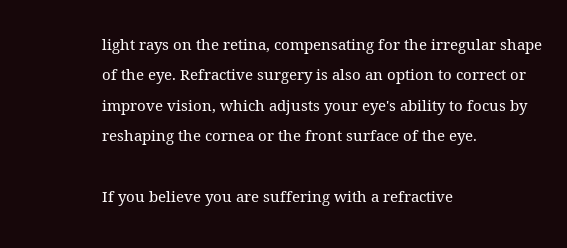light rays on the retina, compensating for the irregular shape of the eye. Refractive surgery is also an option to correct or improve vision, which adjusts your eye's ability to focus by reshaping the cornea or the front surface of the eye.

If you believe you are suffering with a refractive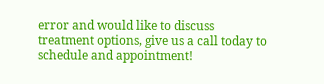error and would like to discuss treatment options, give us a call today to schedule and appointment!